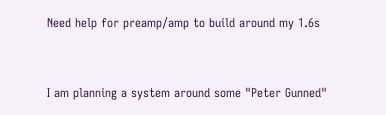Need help for preamp/amp to build around my 1.6s


I am planning a system around some "Peter Gunned"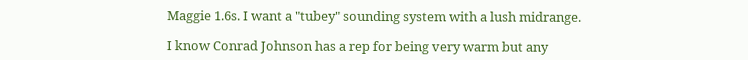Maggie 1.6s. I want a "tubey" sounding system with a lush midrange.

I know Conrad Johnson has a rep for being very warm but any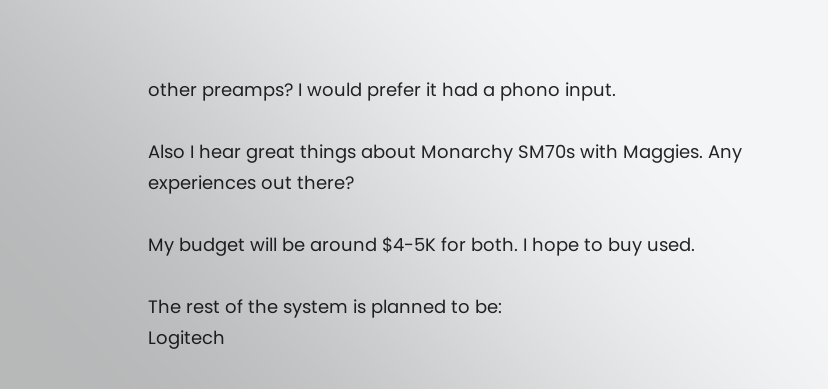other preamps? I would prefer it had a phono input.

Also I hear great things about Monarchy SM70s with Maggies. Any experiences out there?

My budget will be around $4-5K for both. I hope to buy used.

The rest of the system is planned to be:
Logitech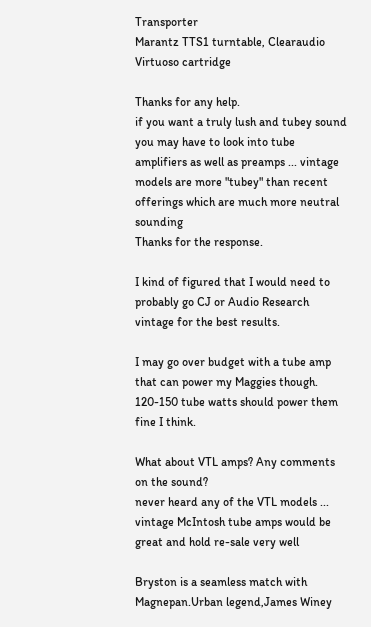Transporter
Marantz TTS1 turntable, Clearaudio Virtuoso cartridge

Thanks for any help.
if you want a truly lush and tubey sound you may have to look into tube amplifiers as well as preamps ... vintage models are more "tubey" than recent offerings which are much more neutral sounding
Thanks for the response.

I kind of figured that I would need to probably go CJ or Audio Research vintage for the best results.

I may go over budget with a tube amp that can power my Maggies though. 120-150 tube watts should power them fine I think.

What about VTL amps? Any comments on the sound?
never heard any of the VTL models ... vintage McIntosh tube amps would be great and hold re-sale very well

Bryston is a seamless match with Magnepan.Urban legend,James Winey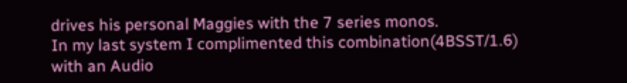drives his personal Maggies with the 7 series monos.
In my last system I complimented this combination(4BSST/1.6) with an Audio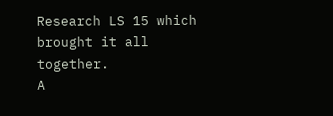Research LS 15 which brought it all together.
A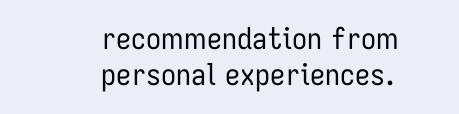recommendation from personal experiences.